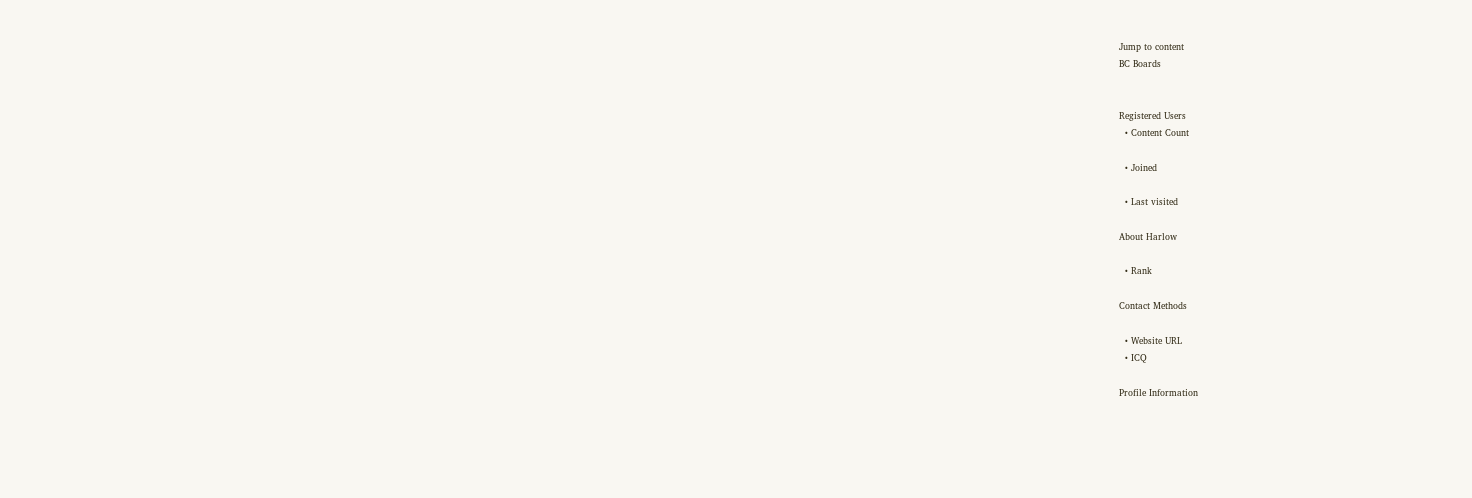Jump to content
BC Boards


Registered Users
  • Content Count

  • Joined

  • Last visited

About Harlow

  • Rank

Contact Methods

  • Website URL
  • ICQ

Profile Information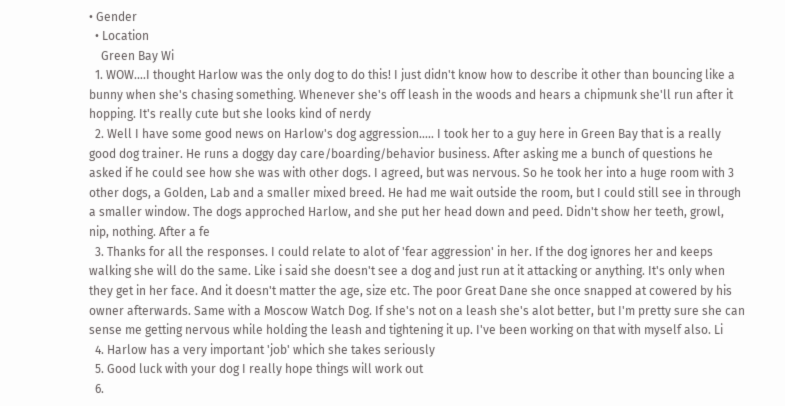• Gender
  • Location
    Green Bay Wi
  1. WOW....I thought Harlow was the only dog to do this! I just didn't know how to describe it other than bouncing like a bunny when she's chasing something. Whenever she's off leash in the woods and hears a chipmunk she'll run after it hopping. It's really cute but she looks kind of nerdy
  2. Well I have some good news on Harlow's dog aggression..... I took her to a guy here in Green Bay that is a really good dog trainer. He runs a doggy day care/boarding/behavior business. After asking me a bunch of questions he asked if he could see how she was with other dogs. I agreed, but was nervous. So he took her into a huge room with 3 other dogs, a Golden, Lab and a smaller mixed breed. He had me wait outside the room, but I could still see in through a smaller window. The dogs approched Harlow, and she put her head down and peed. Didn't show her teeth, growl, nip, nothing. After a fe
  3. Thanks for all the responses. I could relate to alot of 'fear aggression' in her. If the dog ignores her and keeps walking she will do the same. Like i said she doesn't see a dog and just run at it attacking or anything. It's only when they get in her face. And it doesn't matter the age, size etc. The poor Great Dane she once snapped at cowered by his owner afterwards. Same with a Moscow Watch Dog. If she's not on a leash she's alot better, but I'm pretty sure she can sense me getting nervous while holding the leash and tightening it up. I've been working on that with myself also. Li
  4. Harlow has a very important 'job' which she takes seriously
  5. Good luck with your dog I really hope things will work out
  6.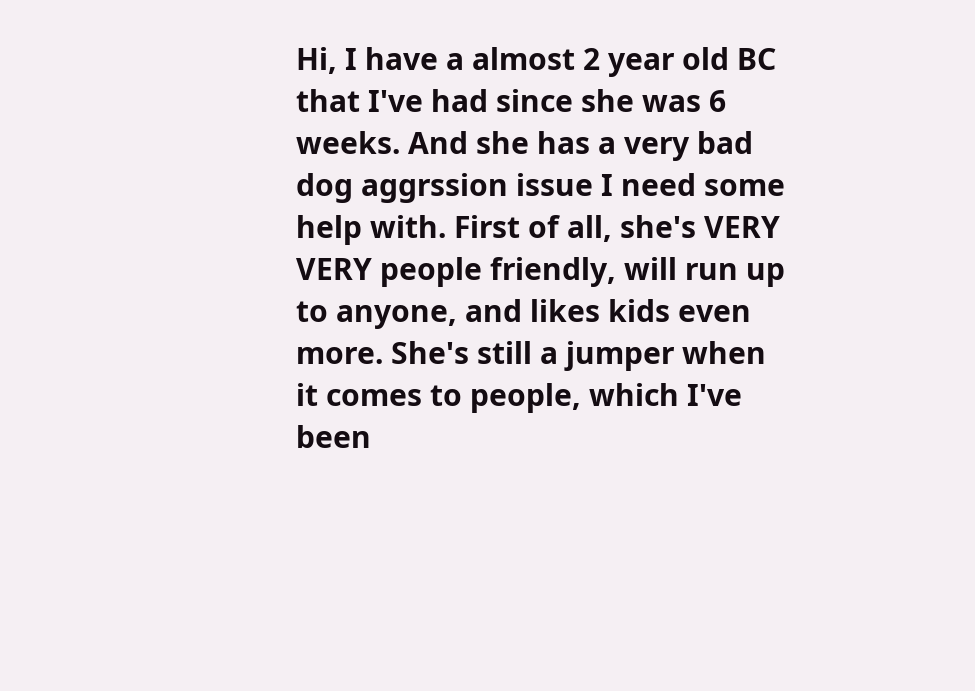Hi, I have a almost 2 year old BC that I've had since she was 6 weeks. And she has a very bad dog aggrssion issue I need some help with. First of all, she's VERY VERY people friendly, will run up to anyone, and likes kids even more. She's still a jumper when it comes to people, which I've been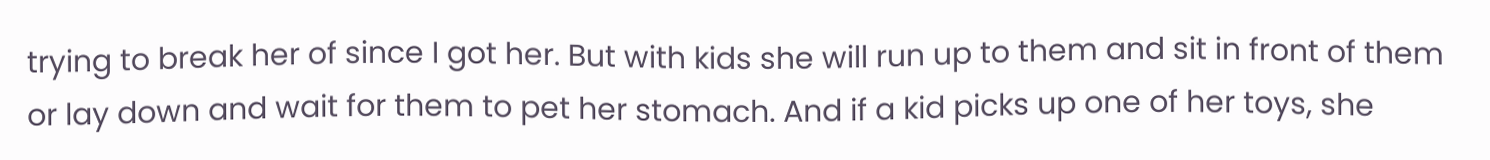trying to break her of since I got her. But with kids she will run up to them and sit in front of them or lay down and wait for them to pet her stomach. And if a kid picks up one of her toys, she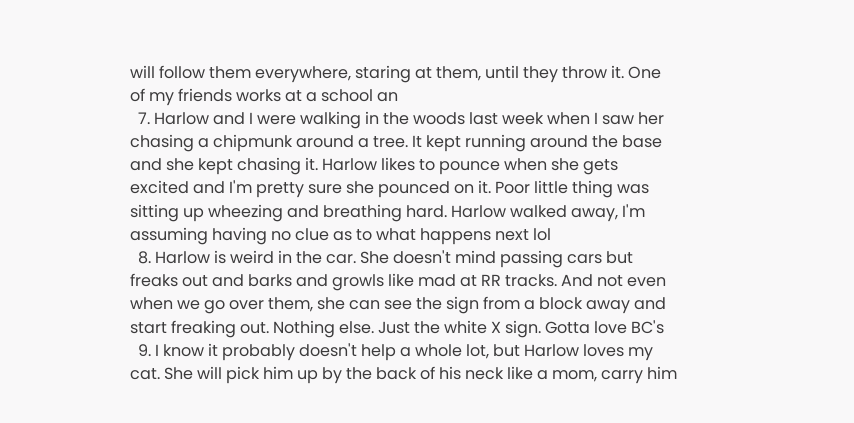will follow them everywhere, staring at them, until they throw it. One of my friends works at a school an
  7. Harlow and I were walking in the woods last week when I saw her chasing a chipmunk around a tree. It kept running around the base and she kept chasing it. Harlow likes to pounce when she gets excited and I'm pretty sure she pounced on it. Poor little thing was sitting up wheezing and breathing hard. Harlow walked away, I'm assuming having no clue as to what happens next lol
  8. Harlow is weird in the car. She doesn't mind passing cars but freaks out and barks and growls like mad at RR tracks. And not even when we go over them, she can see the sign from a block away and start freaking out. Nothing else. Just the white X sign. Gotta love BC's
  9. I know it probably doesn't help a whole lot, but Harlow loves my cat. She will pick him up by the back of his neck like a mom, carry him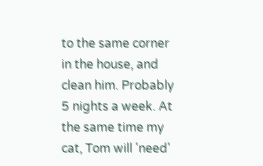to the same corner in the house, and clean him. Probably 5 nights a week. At the same time my cat, Tom will 'need'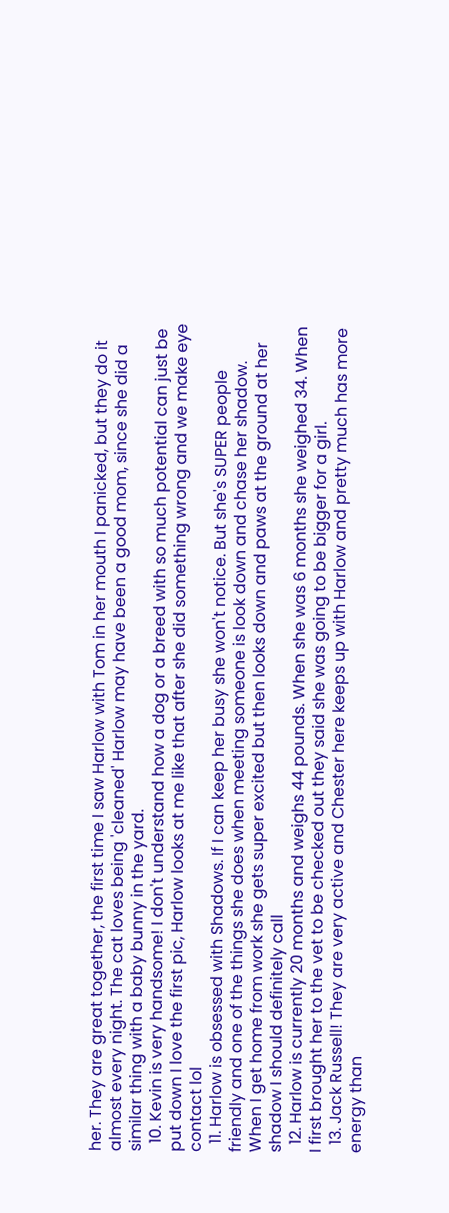her. They are great together, the first time I saw Harlow with Tom in her mouth I panicked, but they do it almost every night. The cat loves being 'cleaned' Harlow may have been a good mom, since she did a similar thing with a baby bunny in the yard.
  10. Kevin is very handsome! I don't understand how a dog or a breed with so much potential can just be put down I love the first pic, Harlow looks at me like that after she did something wrong and we make eye contact lol
  11. Harlow is obsessed with Shadows. If I can keep her busy she won't notice. But she's SUPER people friendly and one of the things she does when meeting someone is look down and chase her shadow. When I get home from work she gets super excited but then looks down and paws at the ground at her shadow I should definitely call
  12. Harlow is currently 20 months and weighs 44 pounds. When she was 6 months she weighed 34. When I first brought her to the vet to be checked out they said she was going to be bigger for a girl.
  13. Jack Russell! They are very active and Chester here keeps up with Harlow and pretty much has more energy than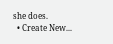she does.
  • Create New...